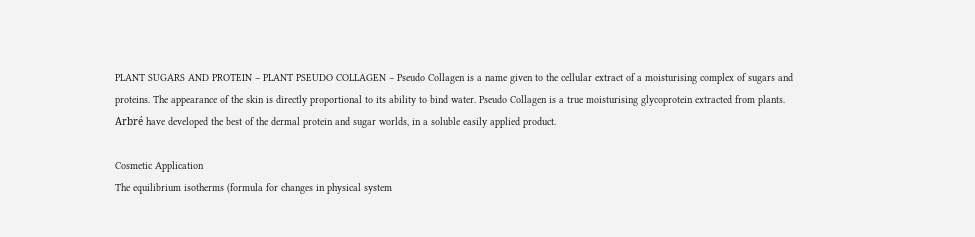PLANT SUGARS AND PROTEIN – PLANT PSEUDO COLLAGEN – Pseudo Collagen is a name given to the cellular extract of a moisturising complex of sugars and proteins. The appearance of the skin is directly proportional to its ability to bind water. Pseudo Collagen is a true moisturising glycoprotein extracted from plants. Arbré have developed the best of the dermal protein and sugar worlds, in a soluble easily applied product.

Cosmetic Application
The equilibrium isotherms (formula for changes in physical system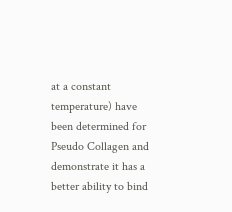at a constant temperature) have been determined for Pseudo Collagen and demonstrate it has a better ability to bind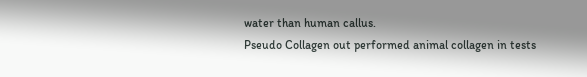water than human callus.
Pseudo Collagen out performed animal collagen in tests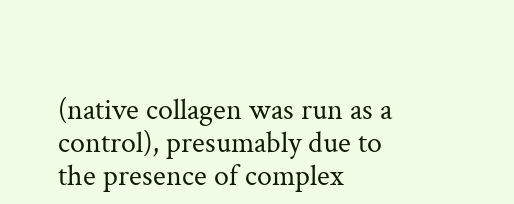(native collagen was run as a control), presumably due to the presence of complex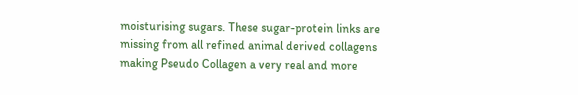moisturising sugars. These sugar-protein links are missing from all refined animal derived collagens making Pseudo Collagen a very real and more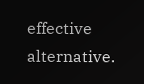effective alternative.